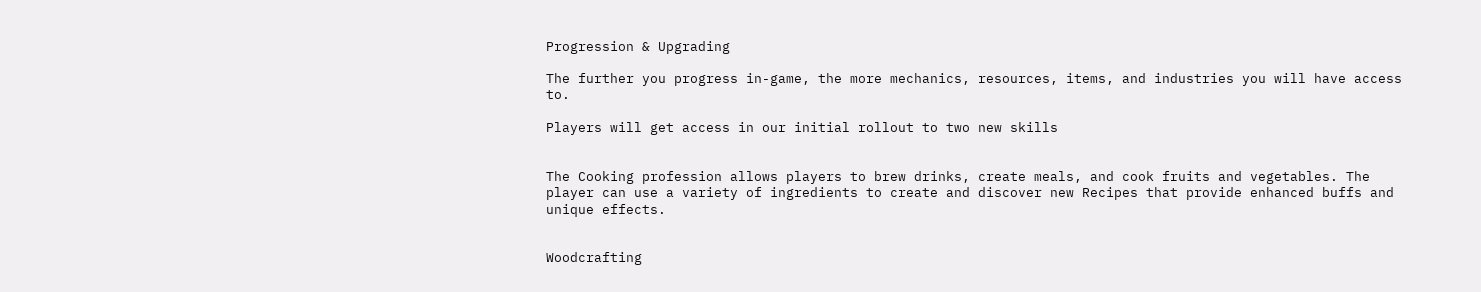Progression & Upgrading

The further you progress in-game, the more mechanics, resources, items, and industries you will have access to.

Players will get access in our initial rollout to two new skills


The Cooking profession allows players to brew drinks, create meals, and cook fruits and vegetables. The player can use a variety of ingredients to create and discover new Recipes that provide enhanced buffs and unique effects.


Woodcrafting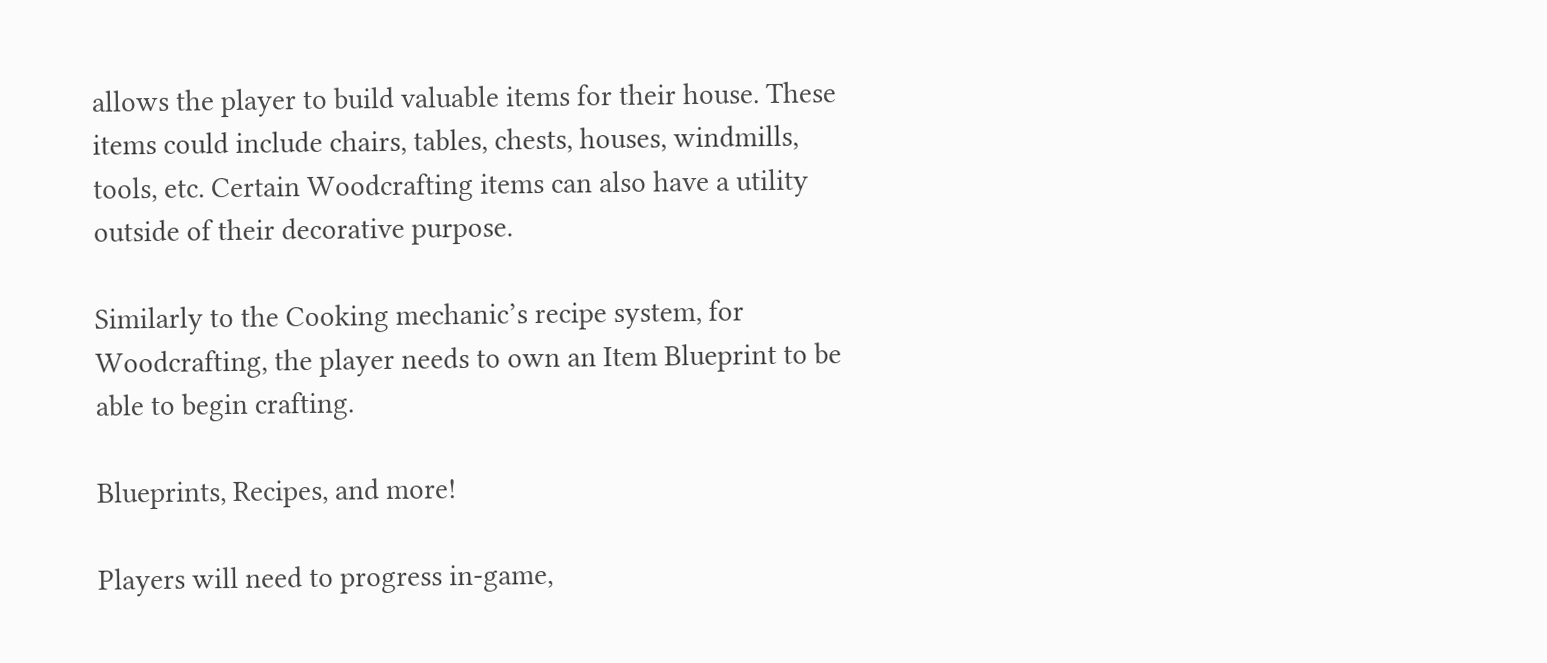allows the player to build valuable items for their house. These items could include chairs, tables, chests, houses, windmills, tools, etc. Certain Woodcrafting items can also have a utility outside of their decorative purpose.

Similarly to the Cooking mechanic’s recipe system, for Woodcrafting, the player needs to own an Item Blueprint to be able to begin crafting.

Blueprints, Recipes, and more!

Players will need to progress in-game,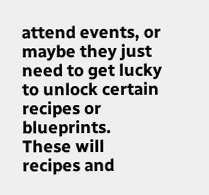attend events, or maybe they just need to get lucky to unlock certain recipes or blueprints. These will recipes and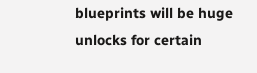blueprints will be huge unlocks for certain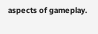aspects of gameplay.